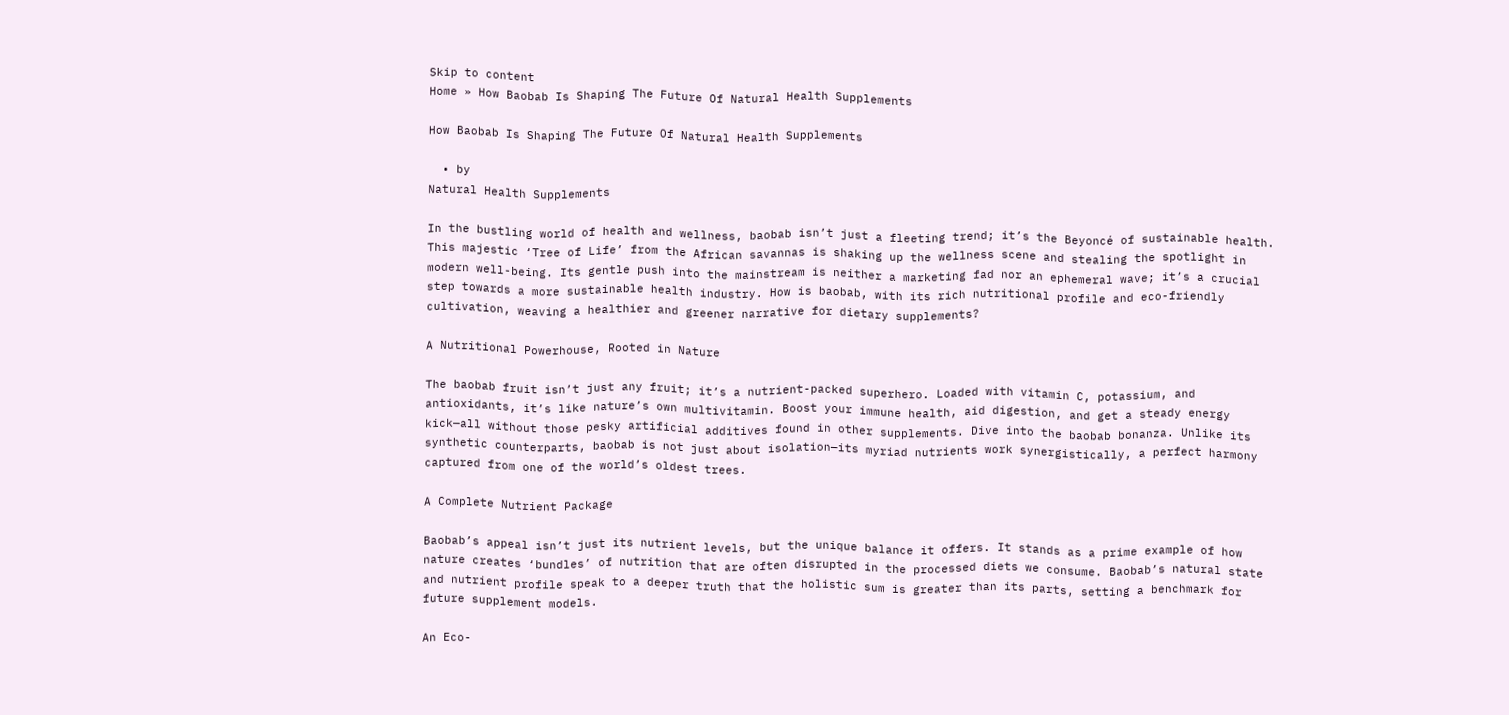Skip to content
Home » How Baobab Is Shaping The Future Of Natural Health Supplements

How Baobab Is Shaping The Future Of Natural Health Supplements

  • by
Natural Health Supplements

In the bustling world of health and wellness, baobab isn’t just a fleeting trend; it’s the Beyoncé of sustainable health. This majestic ‘Tree of Life’ from the African savannas is shaking up the wellness scene and stealing the spotlight in modern well-being. Its gentle push into the mainstream is neither a marketing fad nor an ephemeral wave; it’s a crucial step towards a more sustainable health industry. How is baobab, with its rich nutritional profile and eco-friendly cultivation, weaving a healthier and greener narrative for dietary supplements?

A Nutritional Powerhouse, Rooted in Nature

The baobab fruit isn’t just any fruit; it’s a nutrient-packed superhero. Loaded with vitamin C, potassium, and antioxidants, it’s like nature’s own multivitamin. Boost your immune health, aid digestion, and get a steady energy kick—all without those pesky artificial additives found in other supplements. Dive into the baobab bonanza. Unlike its synthetic counterparts, baobab is not just about isolation—its myriad nutrients work synergistically, a perfect harmony captured from one of the world’s oldest trees.

A Complete Nutrient Package

Baobab’s appeal isn’t just its nutrient levels, but the unique balance it offers. It stands as a prime example of how nature creates ‘bundles’ of nutrition that are often disrupted in the processed diets we consume. Baobab’s natural state and nutrient profile speak to a deeper truth that the holistic sum is greater than its parts, setting a benchmark for future supplement models.

An Eco-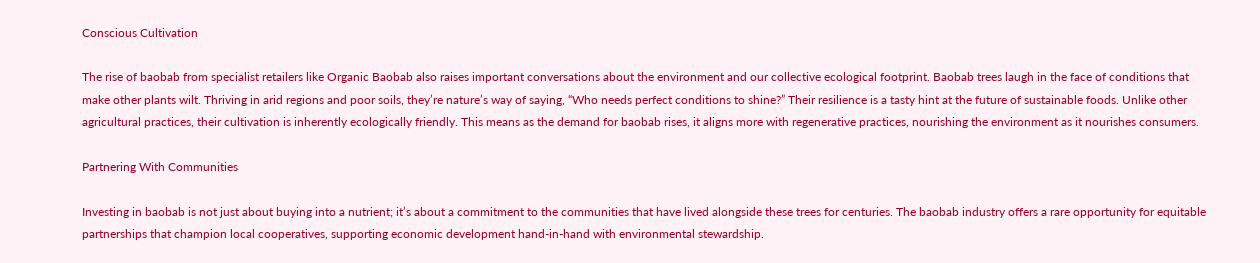Conscious Cultivation

The rise of baobab from specialist retailers like Organic Baobab also raises important conversations about the environment and our collective ecological footprint. Baobab trees laugh in the face of conditions that make other plants wilt. Thriving in arid regions and poor soils, they’re nature’s way of saying, “Who needs perfect conditions to shine?” Their resilience is a tasty hint at the future of sustainable foods. Unlike other agricultural practices, their cultivation is inherently ecologically friendly. This means as the demand for baobab rises, it aligns more with regenerative practices, nourishing the environment as it nourishes consumers.

Partnering With Communities

Investing in baobab is not just about buying into a nutrient; it’s about a commitment to the communities that have lived alongside these trees for centuries. The baobab industry offers a rare opportunity for equitable partnerships that champion local cooperatives, supporting economic development hand-in-hand with environmental stewardship.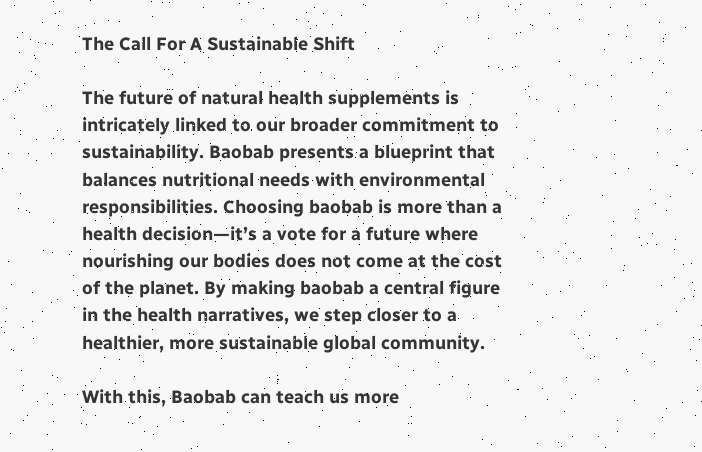The Call For A Sustainable Shift

The future of natural health supplements is intricately linked to our broader commitment to sustainability. Baobab presents a blueprint that balances nutritional needs with environmental responsibilities. Choosing baobab is more than a health decision—it’s a vote for a future where nourishing our bodies does not come at the cost of the planet. By making baobab a central figure in the health narratives, we step closer to a healthier, more sustainable global community.

With this, Baobab can teach us more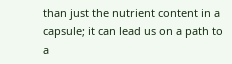than just the nutrient content in a capsule; it can lead us on a path to a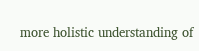more holistic understanding of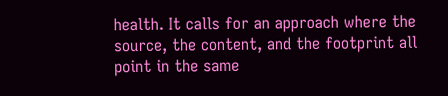health. It calls for an approach where the source, the content, and the footprint all point in the same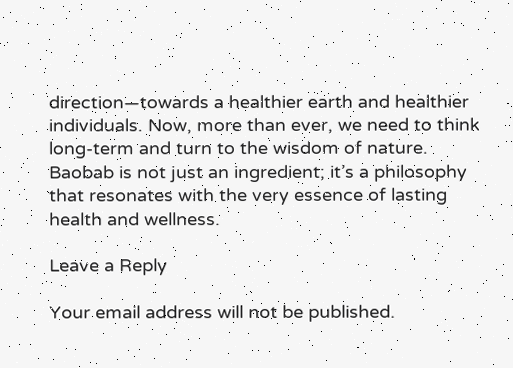direction—towards a healthier earth and healthier individuals. Now, more than ever, we need to think long-term and turn to the wisdom of nature. Baobab is not just an ingredient; it’s a philosophy that resonates with the very essence of lasting health and wellness.

Leave a Reply

Your email address will not be published.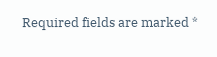Required fields are marked *